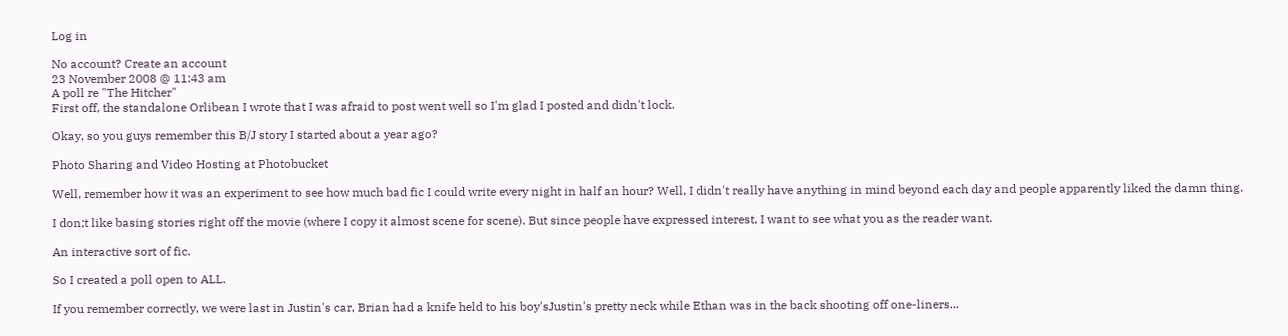Log in

No account? Create an account
23 November 2008 @ 11:43 am
A poll re "The Hitcher"
First off, the standalone Orlibean I wrote that I was afraid to post went well so I'm glad I posted and didn't lock.

Okay, so you guys remember this B/J story I started about a year ago?

Photo Sharing and Video Hosting at Photobucket

Well, remember how it was an experiment to see how much bad fic I could write every night in half an hour? Well, I didn't really have anything in mind beyond each day and people apparently liked the damn thing.

I don;t like basing stories right off the movie (where I copy it almost scene for scene). But since people have expressed interest, I want to see what you as the reader want.

An interactive sort of fic.

So I created a poll open to ALL.

If you remember correctly, we were last in Justin's car, Brian had a knife held to his boy'sJustin's pretty neck while Ethan was in the back shooting off one-liners...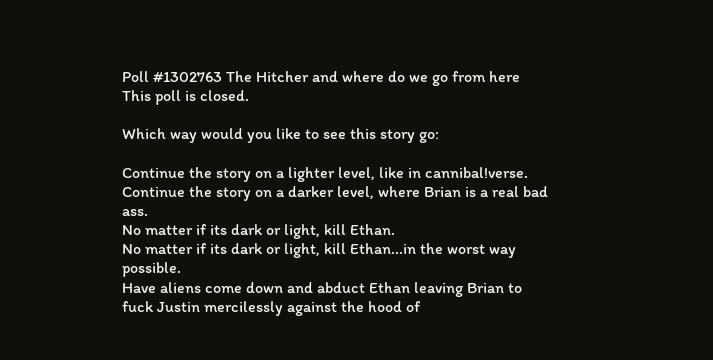Poll #1302763 The Hitcher and where do we go from here
This poll is closed.

Which way would you like to see this story go:

Continue the story on a lighter level, like in cannibal!verse.
Continue the story on a darker level, where Brian is a real bad ass.
No matter if its dark or light, kill Ethan.
No matter if its dark or light, kill Ethan...in the worst way possible.
Have aliens come down and abduct Ethan leaving Brian to fuck Justin mercilessly against the hood of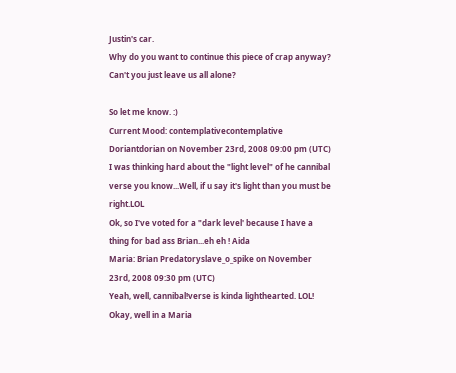Justin's car.
Why do you want to continue this piece of crap anyway?
Can't you just leave us all alone?

So let me know. :)
Current Mood: contemplativecontemplative
Doriantdorian on November 23rd, 2008 09:00 pm (UTC)
I was thinking hard about the "light level" of he cannibal verse you know...Well, if u say it's light than you must be right.LOL
Ok, so I've voted for a "dark level' because I have a thing for bad ass Brian...eh eh ! Aida
Maria: Brian Predatoryslave_o_spike on November 23rd, 2008 09:30 pm (UTC)
Yeah, well, cannibal!verse is kinda lighthearted. LOL! Okay, well in a Maria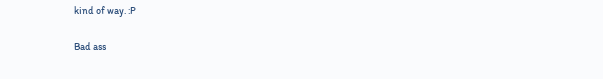kind of way. :P

Bad ass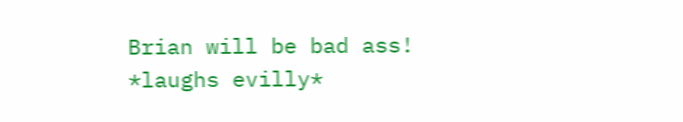Brian will be bad ass! *laughs evilly*